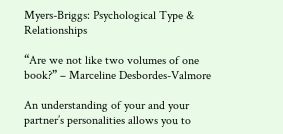Myers-Briggs: Psychological Type & Relationships

“Are we not like two volumes of one book?” – Marceline Desbordes-Valmore

An understanding of your and your partner’s personalities allows you to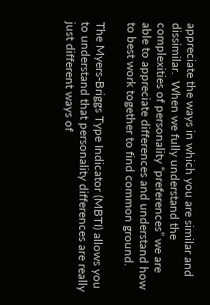appreciate the ways in which you are similar and dissimilar.  When we fully understand the complexities of personality “preferences” we are able to appreciate differences and understand how to best work together to find common ground.

The Myers-Briggs Type Indicator (MBTI) allows you to understand that personality differences are really just different ways of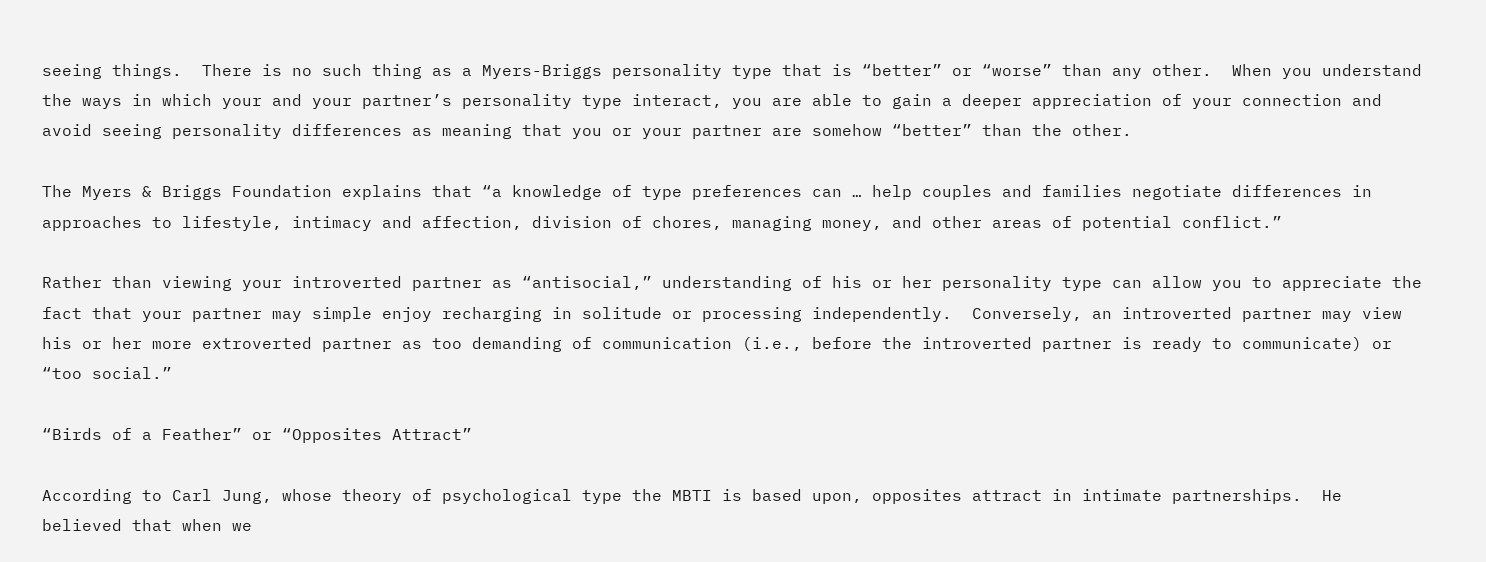seeing things.  There is no such thing as a Myers-Briggs personality type that is “better” or “worse” than any other.  When you understand the ways in which your and your partner’s personality type interact, you are able to gain a deeper appreciation of your connection and avoid seeing personality differences as meaning that you or your partner are somehow “better” than the other.

The Myers & Briggs Foundation explains that “a knowledge of type preferences can … help couples and families negotiate differences in approaches to lifestyle, intimacy and affection, division of chores, managing money, and other areas of potential conflict.”

Rather than viewing your introverted partner as “antisocial,” understanding of his or her personality type can allow you to appreciate the fact that your partner may simple enjoy recharging in solitude or processing independently.  Conversely, an introverted partner may view his or her more extroverted partner as too demanding of communication (i.e., before the introverted partner is ready to communicate) or “too social.”

“Birds of a Feather” or “Opposites Attract”

According to Carl Jung, whose theory of psychological type the MBTI is based upon, opposites attract in intimate partnerships.  He believed that when we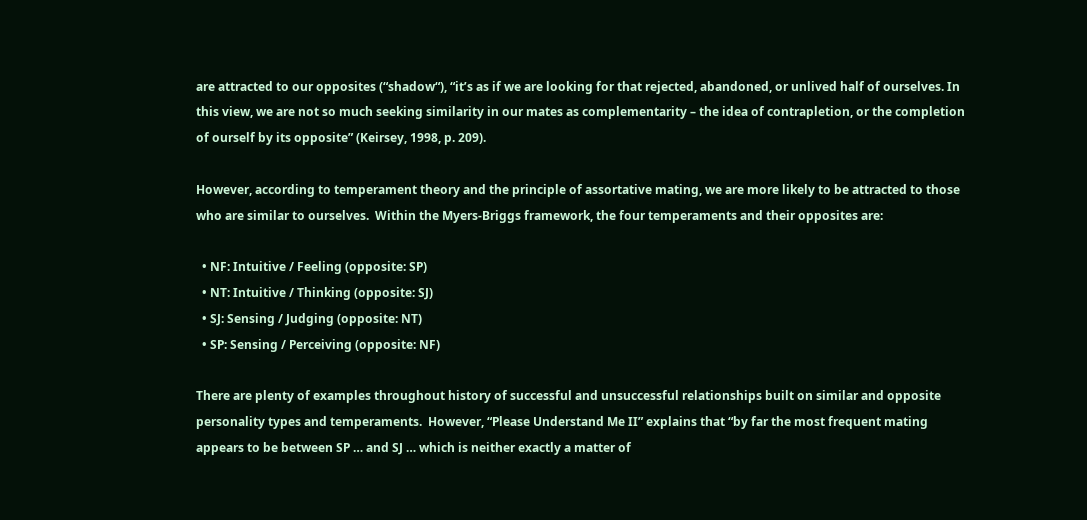are attracted to our opposites (“shadow“), “it’s as if we are looking for that rejected, abandoned, or unlived half of ourselves. In this view, we are not so much seeking similarity in our mates as complementarity – the idea of contrapletion, or the completion of ourself by its opposite” (Keirsey, 1998, p. 209).

However, according to temperament theory and the principle of assortative mating, we are more likely to be attracted to those who are similar to ourselves.  Within the Myers-Briggs framework, the four temperaments and their opposites are:

  • NF: Intuitive / Feeling (opposite: SP)
  • NT: Intuitive / Thinking (opposite: SJ)
  • SJ: Sensing / Judging (opposite: NT)
  • SP: Sensing / Perceiving (opposite: NF)

There are plenty of examples throughout history of successful and unsuccessful relationships built on similar and opposite personality types and temperaments.  However, “Please Understand Me II” explains that “by far the most frequent mating appears to be between SP … and SJ … which is neither exactly a matter of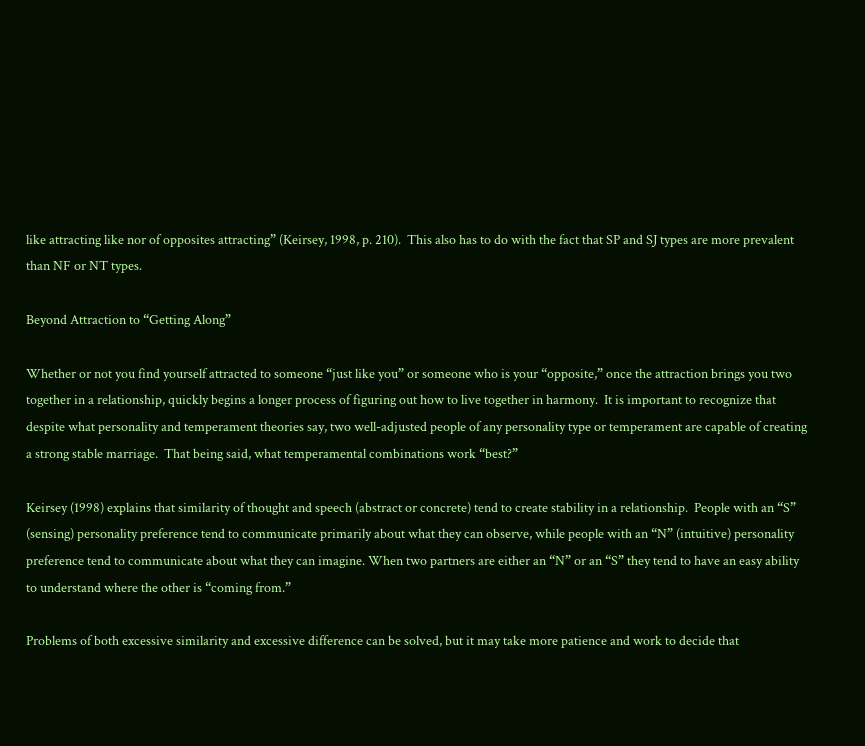like attracting like nor of opposites attracting” (Keirsey, 1998, p. 210).  This also has to do with the fact that SP and SJ types are more prevalent than NF or NT types.

Beyond Attraction to “Getting Along”

Whether or not you find yourself attracted to someone “just like you” or someone who is your “opposite,” once the attraction brings you two together in a relationship, quickly begins a longer process of figuring out how to live together in harmony.  It is important to recognize that despite what personality and temperament theories say, two well-adjusted people of any personality type or temperament are capable of creating a strong stable marriage.  That being said, what temperamental combinations work “best?”

Keirsey (1998) explains that similarity of thought and speech (abstract or concrete) tend to create stability in a relationship.  People with an “S” (sensing) personality preference tend to communicate primarily about what they can observe, while people with an “N” (intuitive) personality preference tend to communicate about what they can imagine. When two partners are either an “N” or an “S” they tend to have an easy ability to understand where the other is “coming from.”

Problems of both excessive similarity and excessive difference can be solved, but it may take more patience and work to decide that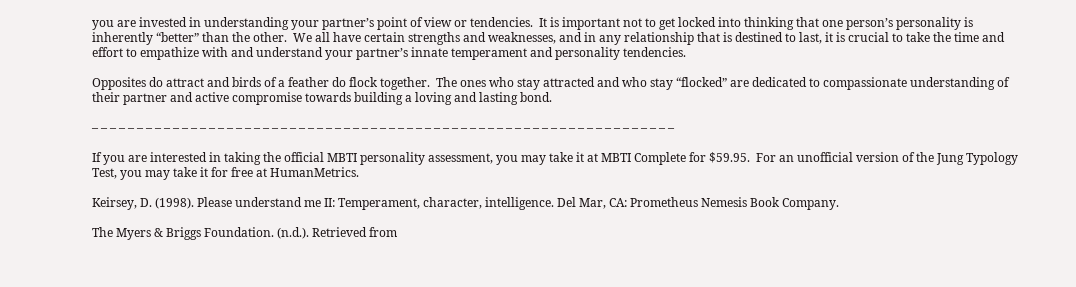you are invested in understanding your partner’s point of view or tendencies.  It is important not to get locked into thinking that one person’s personality is inherently “better” than the other.  We all have certain strengths and weaknesses, and in any relationship that is destined to last, it is crucial to take the time and effort to empathize with and understand your partner’s innate temperament and personality tendencies.

Opposites do attract and birds of a feather do flock together.  The ones who stay attracted and who stay “flocked” are dedicated to compassionate understanding of their partner and active compromise towards building a loving and lasting bond.

– – – – – – – – – – – – – – – – – – – – – – – – – – – – – – – – – – – – – – – – – – – – – – – – – – – – – – – – – – – – – – – – –

If you are interested in taking the official MBTI personality assessment, you may take it at MBTI Complete for $59.95.  For an unofficial version of the Jung Typology Test, you may take it for free at HumanMetrics.

Keirsey, D. (1998). Please understand me II: Temperament, character, intelligence. Del Mar, CA: Prometheus Nemesis Book Company.

The Myers & Briggs Foundation. (n.d.). Retrieved from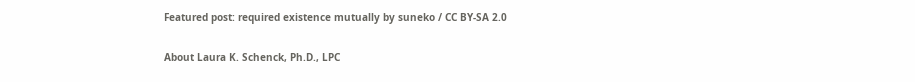Featured post: required existence mutually by suneko / CC BY-SA 2.0

About Laura K. Schenck, Ph.D., LPC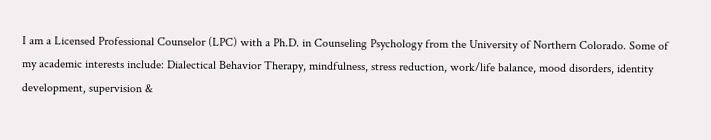I am a Licensed Professional Counselor (LPC) with a Ph.D. in Counseling Psychology from the University of Northern Colorado. Some of my academic interests include: Dialectical Behavior Therapy, mindfulness, stress reduction, work/life balance, mood disorders, identity development, supervision &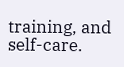training, and self-care.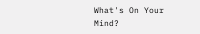What's On Your Mind?